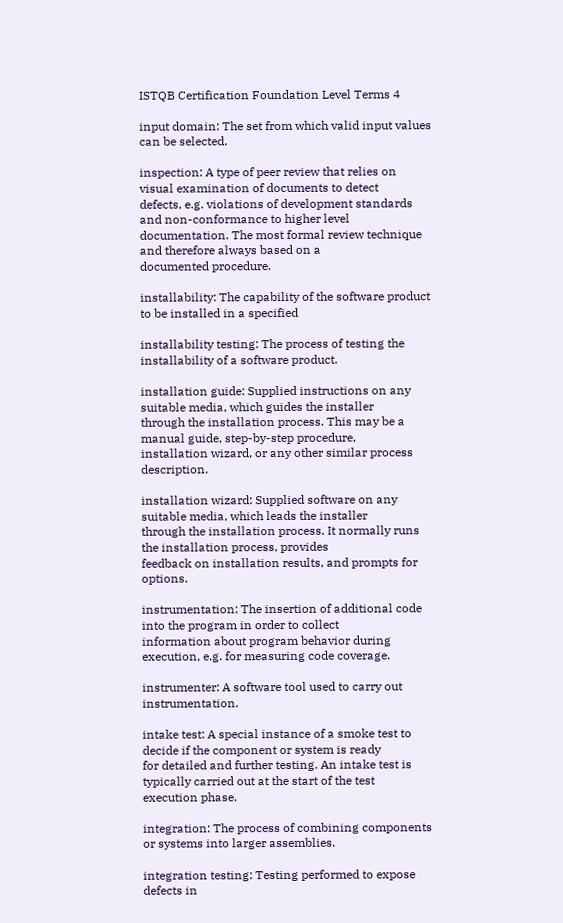ISTQB Certification Foundation Level Terms 4

input domain: The set from which valid input values can be selected.

inspection: A type of peer review that relies on visual examination of documents to detect
defects, e.g. violations of development standards and non-conformance to higher level
documentation. The most formal review technique and therefore always based on a
documented procedure.

installability: The capability of the software product to be installed in a specified

installability testing: The process of testing the installability of a software product.

installation guide: Supplied instructions on any suitable media, which guides the installer
through the installation process. This may be a manual guide, step-by-step procedure,
installation wizard, or any other similar process description.

installation wizard: Supplied software on any suitable media, which leads the installer
through the installation process. It normally runs the installation process, provides
feedback on installation results, and prompts for options.

instrumentation: The insertion of additional code into the program in order to collect
information about program behavior during execution, e.g. for measuring code coverage.

instrumenter: A software tool used to carry out instrumentation.

intake test: A special instance of a smoke test to decide if the component or system is ready
for detailed and further testing. An intake test is typically carried out at the start of the test
execution phase.

integration: The process of combining components or systems into larger assemblies.

integration testing: Testing performed to expose defects in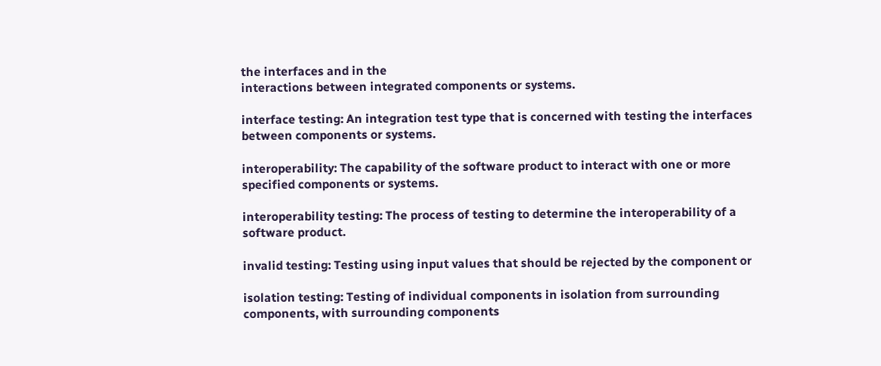the interfaces and in the
interactions between integrated components or systems.

interface testing: An integration test type that is concerned with testing the interfaces
between components or systems.

interoperability: The capability of the software product to interact with one or more
specified components or systems.

interoperability testing: The process of testing to determine the interoperability of a
software product.

invalid testing: Testing using input values that should be rejected by the component or

isolation testing: Testing of individual components in isolation from surrounding
components, with surrounding components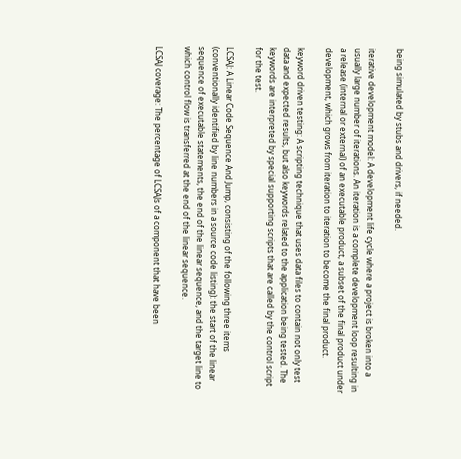being simulated by stubs and drivers, if needed.

iterative development model: A development life cycle where a project is broken into a
usually large number of iterations. An iteration is a complete development loop resulting in
a release (internal or external) of an executable product, a subset of the final product under
development, which grows from iteration to iteration to become the final product.

keyword driven testing: A scripting technique that uses data files to contain not only test
data and expected results, but also keywords related to the application being tested. The
keywords are interpreted by special supporting scripts that are called by the control script
for the test.

LCSAJ: A Linear Code Sequence And Jump, consisting of the following three items
(conventionally identified by line numbers in a source code listing): the start of the linear
sequence of executable statements, the end of the linear sequence, and the target line to
which control flow is transferred at the end of the linear sequence.

LCSAJ coverage: The percentage of LCSAJs of a component that have been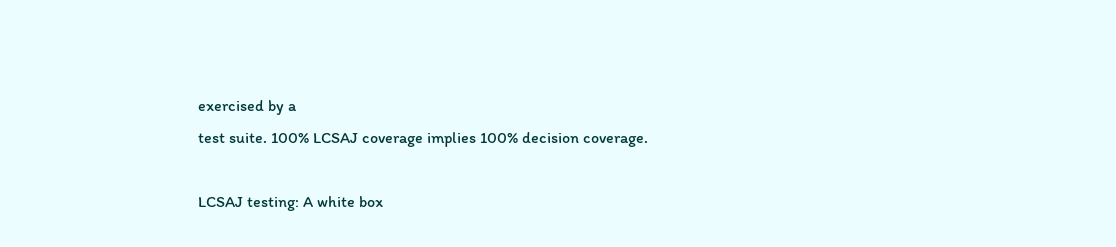exercised by a
test suite. 100% LCSAJ coverage implies 100% decision coverage.

LCSAJ testing: A white box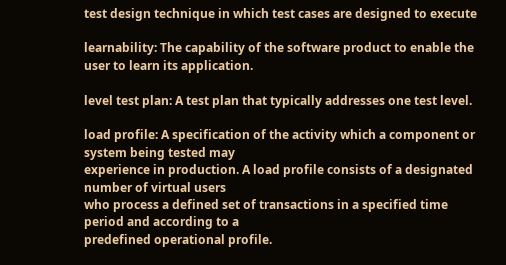test design technique in which test cases are designed to execute

learnability: The capability of the software product to enable the user to learn its application.

level test plan: A test plan that typically addresses one test level.

load profile: A specification of the activity which a component or system being tested may
experience in production. A load profile consists of a designated number of virtual users
who process a defined set of transactions in a specified time period and according to a
predefined operational profile.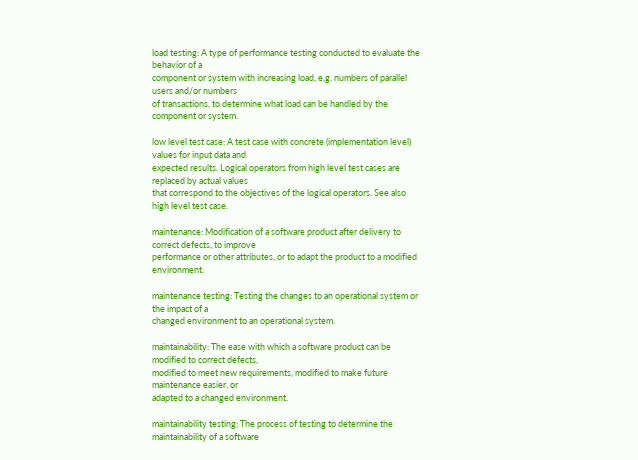load testing: A type of performance testing conducted to evaluate the behavior of a
component or system with increasing load, e.g. numbers of parallel users and/or numbers
of transactions, to determine what load can be handled by the component or system.

low level test case: A test case with concrete (implementation level) values for input data and
expected results. Logical operators from high level test cases are replaced by actual values
that correspond to the objectives of the logical operators. See also high level test case.

maintenance: Modification of a software product after delivery to correct defects, to improve
performance or other attributes, or to adapt the product to a modified environment.

maintenance testing: Testing the changes to an operational system or the impact of a
changed environment to an operational system.

maintainability: The ease with which a software product can be modified to correct defects,
modified to meet new requirements, modified to make future maintenance easier, or
adapted to a changed environment.

maintainability testing: The process of testing to determine the maintainability of a software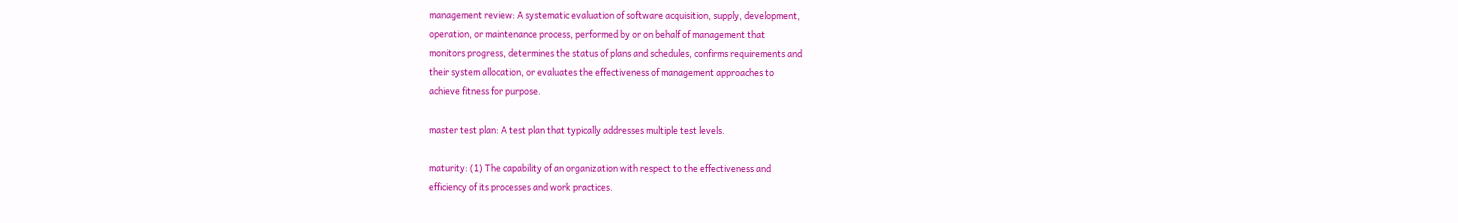management review: A systematic evaluation of software acquisition, supply, development,
operation, or maintenance process, performed by or on behalf of management that
monitors progress, determines the status of plans and schedules, confirms requirements and
their system allocation, or evaluates the effectiveness of management approaches to
achieve fitness for purpose.

master test plan: A test plan that typically addresses multiple test levels.

maturity: (1) The capability of an organization with respect to the effectiveness and
efficiency of its processes and work practices.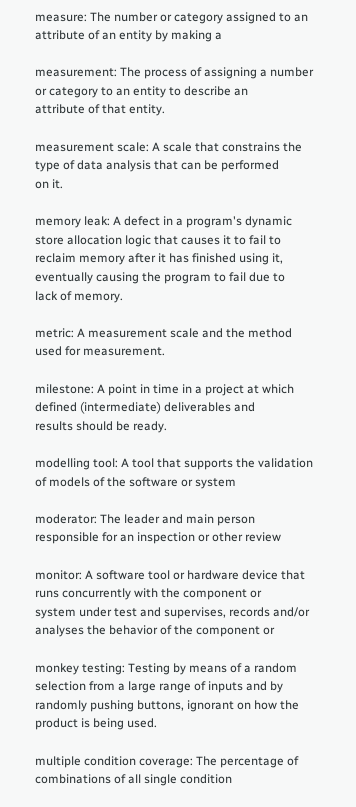measure: The number or category assigned to an attribute of an entity by making a

measurement: The process of assigning a number or category to an entity to describe an
attribute of that entity.

measurement scale: A scale that constrains the type of data analysis that can be performed
on it.

memory leak: A defect in a program's dynamic store allocation logic that causes it to fail to
reclaim memory after it has finished using it, eventually causing the program to fail due to
lack of memory.

metric: A measurement scale and the method used for measurement.

milestone: A point in time in a project at which defined (intermediate) deliverables and
results should be ready.

modelling tool: A tool that supports the validation of models of the software or system

moderator: The leader and main person responsible for an inspection or other review

monitor: A software tool or hardware device that runs concurrently with the component or
system under test and supervises, records and/or analyses the behavior of the component or

monkey testing: Testing by means of a random selection from a large range of inputs and by
randomly pushing buttons, ignorant on how the product is being used.

multiple condition coverage: The percentage of combinations of all single condition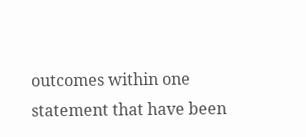outcomes within one statement that have been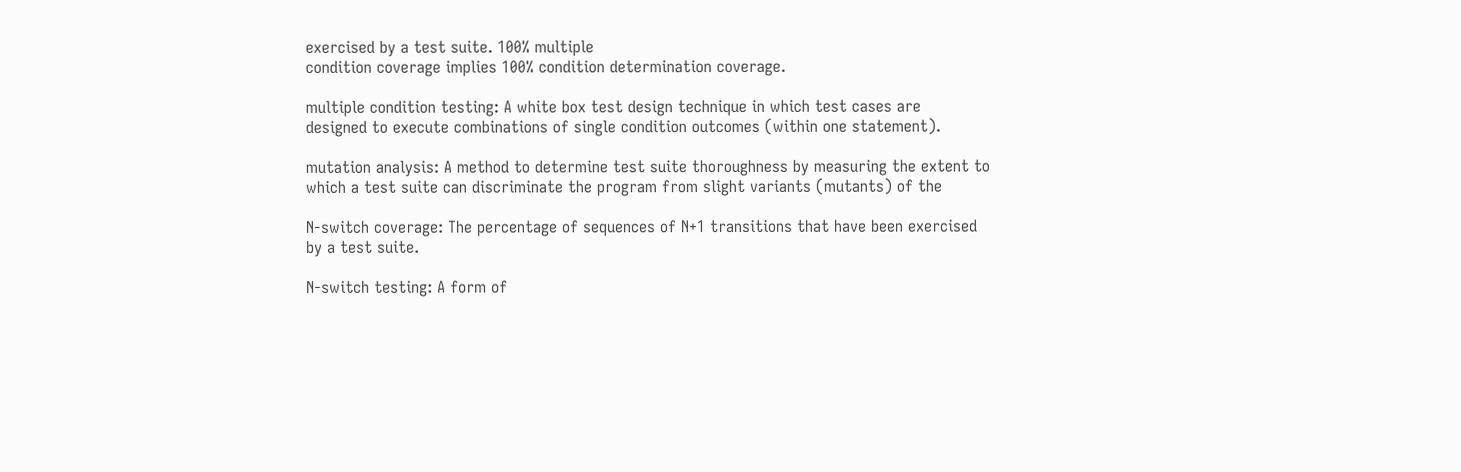exercised by a test suite. 100% multiple
condition coverage implies 100% condition determination coverage.

multiple condition testing: A white box test design technique in which test cases are
designed to execute combinations of single condition outcomes (within one statement).

mutation analysis: A method to determine test suite thoroughness by measuring the extent to
which a test suite can discriminate the program from slight variants (mutants) of the

N-switch coverage: The percentage of sequences of N+1 transitions that have been exercised
by a test suite.

N-switch testing: A form of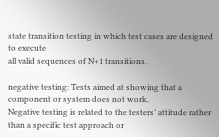state transition testing in which test cases are designed to execute
all valid sequences of N+1 transitions.

negative testing: Tests aimed at showing that a component or system does not work.
Negative testing is related to the testers’ attitude rather than a specific test approach or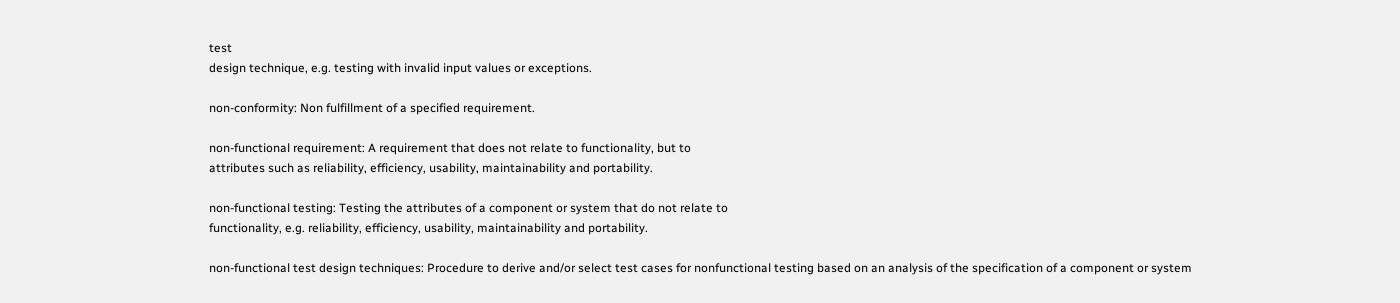test
design technique, e.g. testing with invalid input values or exceptions.

non-conformity: Non fulfillment of a specified requirement.

non-functional requirement: A requirement that does not relate to functionality, but to
attributes such as reliability, efficiency, usability, maintainability and portability.

non-functional testing: Testing the attributes of a component or system that do not relate to
functionality, e.g. reliability, efficiency, usability, maintainability and portability.

non-functional test design techniques: Procedure to derive and/or select test cases for nonfunctional testing based on an analysis of the specification of a component or system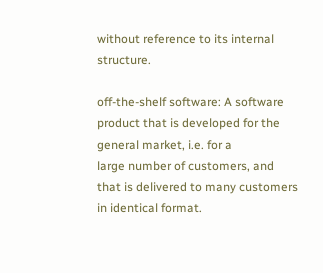without reference to its internal structure.

off-the-shelf software: A software product that is developed for the general market, i.e. for a
large number of customers, and that is delivered to many customers in identical format.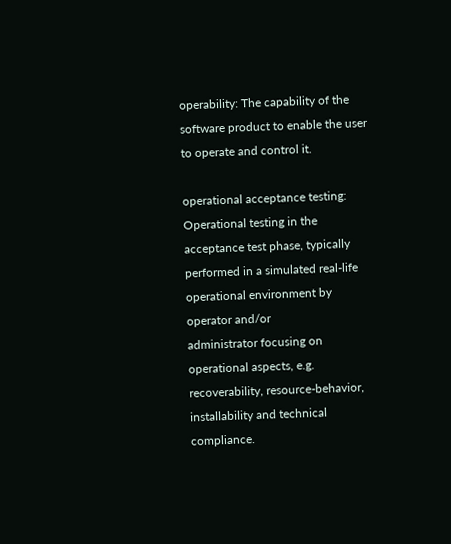operability: The capability of the software product to enable the user to operate and control it.

operational acceptance testing: Operational testing in the acceptance test phase, typically
performed in a simulated real-life operational environment by operator and/or
administrator focusing on operational aspects, e.g. recoverability, resource-behavior,
installability and technical compliance.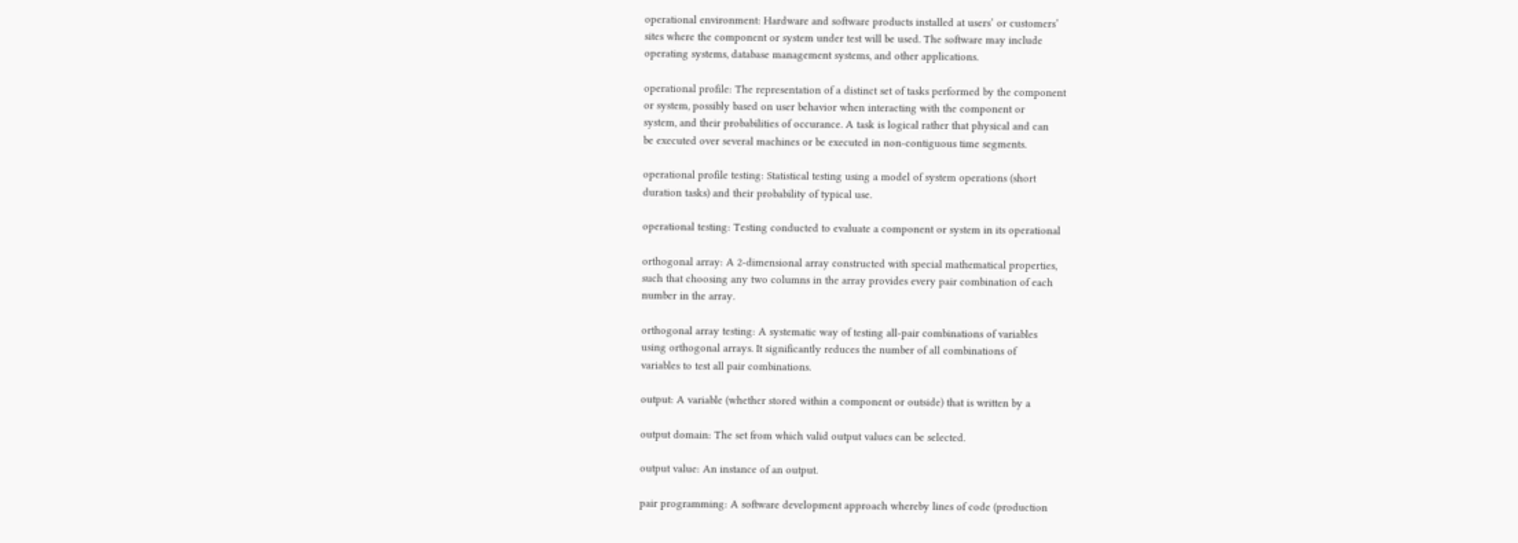operational environment: Hardware and software products installed at users’ or customers’
sites where the component or system under test will be used. The software may include
operating systems, database management systems, and other applications.

operational profile: The representation of a distinct set of tasks performed by the component
or system, possibly based on user behavior when interacting with the component or
system, and their probabilities of occurance. A task is logical rather that physical and can
be executed over several machines or be executed in non-contiguous time segments.

operational profile testing: Statistical testing using a model of system operations (short
duration tasks) and their probability of typical use.

operational testing: Testing conducted to evaluate a component or system in its operational

orthogonal array: A 2-dimensional array constructed with special mathematical properties,
such that choosing any two columns in the array provides every pair combination of each
number in the array.

orthogonal array testing: A systematic way of testing all-pair combinations of variables
using orthogonal arrays. It significantly reduces the number of all combinations of
variables to test all pair combinations.

output: A variable (whether stored within a component or outside) that is written by a

output domain: The set from which valid output values can be selected.

output value: An instance of an output.

pair programming: A software development approach whereby lines of code (production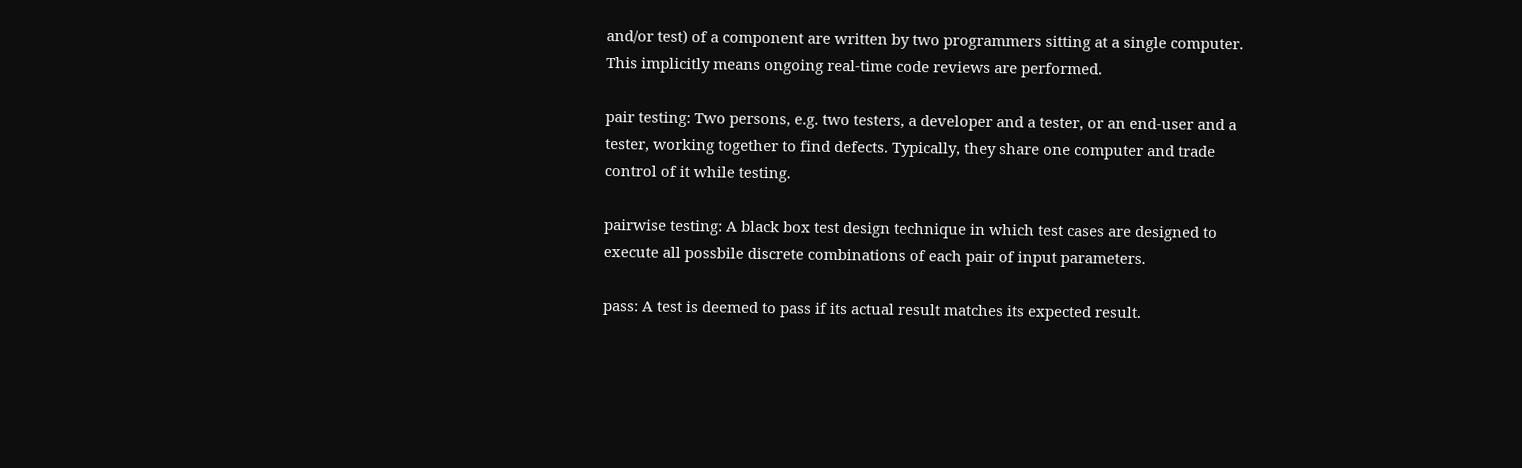and/or test) of a component are written by two programmers sitting at a single computer.
This implicitly means ongoing real-time code reviews are performed.

pair testing: Two persons, e.g. two testers, a developer and a tester, or an end-user and a
tester, working together to find defects. Typically, they share one computer and trade
control of it while testing.

pairwise testing: A black box test design technique in which test cases are designed to
execute all possbile discrete combinations of each pair of input parameters.

pass: A test is deemed to pass if its actual result matches its expected result.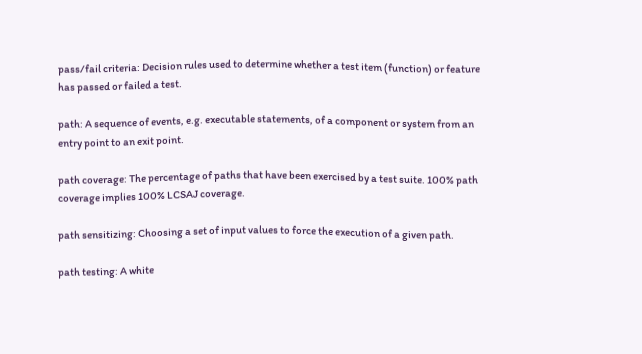pass/fail criteria: Decision rules used to determine whether a test item (function) or feature
has passed or failed a test.

path: A sequence of events, e.g. executable statements, of a component or system from an
entry point to an exit point.

path coverage: The percentage of paths that have been exercised by a test suite. 100% path
coverage implies 100% LCSAJ coverage.

path sensitizing: Choosing a set of input values to force the execution of a given path.

path testing: A white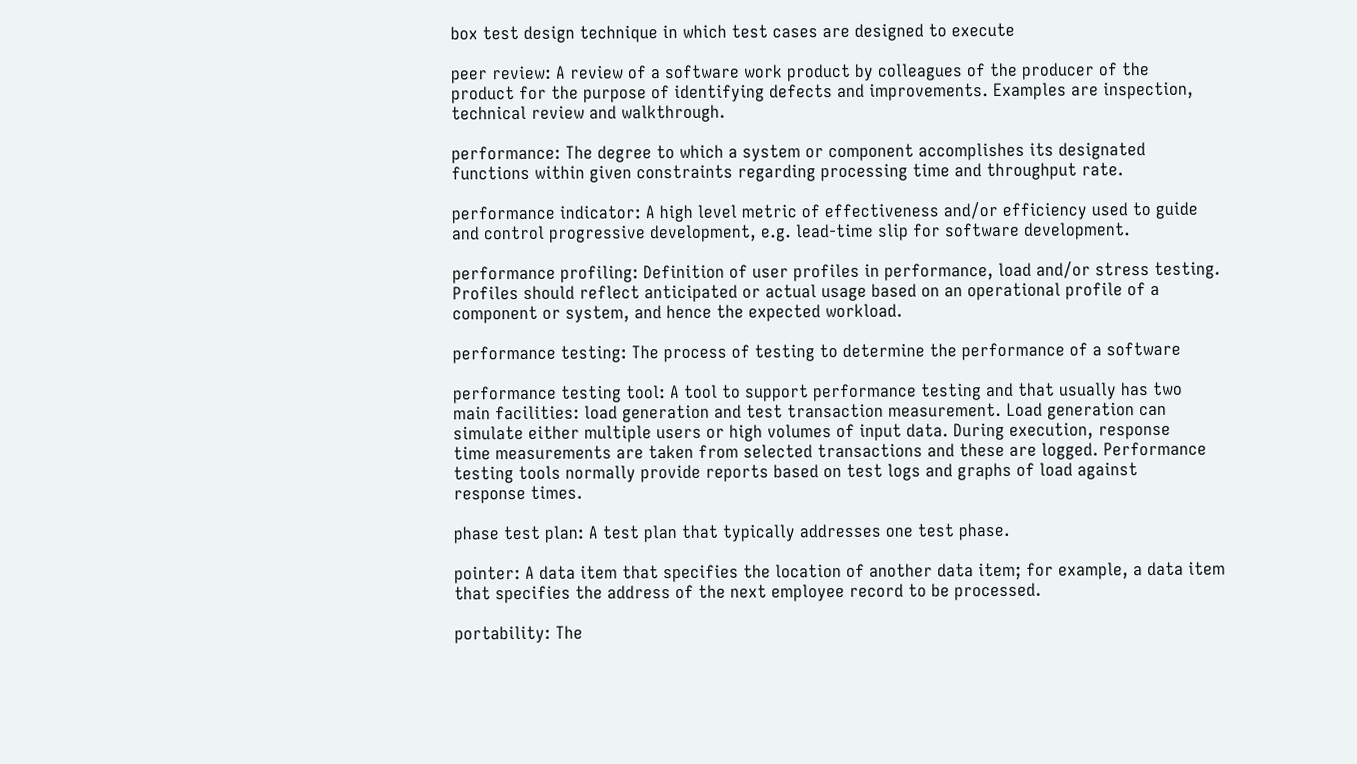box test design technique in which test cases are designed to execute

peer review: A review of a software work product by colleagues of the producer of the
product for the purpose of identifying defects and improvements. Examples are inspection,
technical review and walkthrough.

performance: The degree to which a system or component accomplishes its designated
functions within given constraints regarding processing time and throughput rate.

performance indicator: A high level metric of effectiveness and/or efficiency used to guide
and control progressive development, e.g. lead-time slip for software development.

performance profiling: Definition of user profiles in performance, load and/or stress testing.
Profiles should reflect anticipated or actual usage based on an operational profile of a
component or system, and hence the expected workload.

performance testing: The process of testing to determine the performance of a software

performance testing tool: A tool to support performance testing and that usually has two
main facilities: load generation and test transaction measurement. Load generation can
simulate either multiple users or high volumes of input data. During execution, response
time measurements are taken from selected transactions and these are logged. Performance
testing tools normally provide reports based on test logs and graphs of load against
response times.

phase test plan: A test plan that typically addresses one test phase.

pointer: A data item that specifies the location of another data item; for example, a data item
that specifies the address of the next employee record to be processed.

portability: The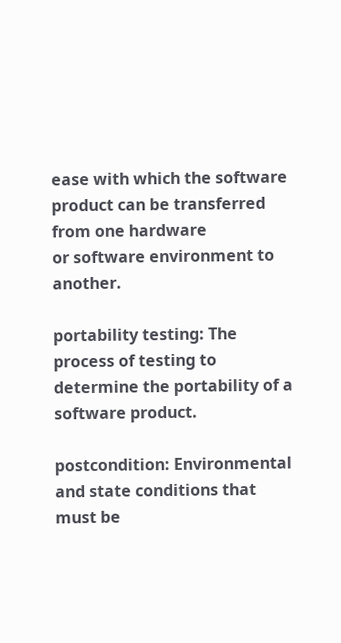ease with which the software product can be transferred from one hardware
or software environment to another.

portability testing: The process of testing to determine the portability of a software product.

postcondition: Environmental and state conditions that must be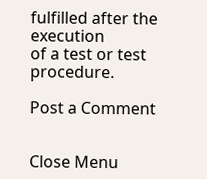fulfilled after the execution
of a test or test procedure.

Post a Comment


Close Menu